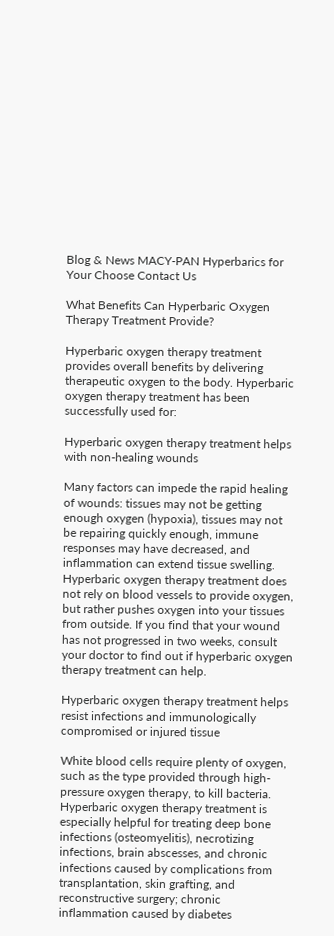Blog & News MACY-PAN Hyperbarics for Your Choose Contact Us

What Benefits Can Hyperbaric Oxygen Therapy Treatment Provide?

Hyperbaric oxygen therapy treatment provides overall benefits by delivering therapeutic oxygen to the body. Hyperbaric oxygen therapy treatment has been successfully used for:

Hyperbaric oxygen therapy treatment helps with non-healing wounds

Many factors can impede the rapid healing of wounds: tissues may not be getting enough oxygen (hypoxia), tissues may not be repairing quickly enough, immune responses may have decreased, and inflammation can extend tissue swelling. Hyperbaric oxygen therapy treatment does not rely on blood vessels to provide oxygen, but rather pushes oxygen into your tissues from outside. If you find that your wound has not progressed in two weeks, consult your doctor to find out if hyperbaric oxygen therapy treatment can help.

Hyperbaric oxygen therapy treatment helps resist infections and immunologically compromised or injured tissue

White blood cells require plenty of oxygen, such as the type provided through high-pressure oxygen therapy, to kill bacteria. Hyperbaric oxygen therapy treatment is especially helpful for treating deep bone infections (osteomyelitis), necrotizing infections, brain abscesses, and chronic infections caused by complications from transplantation, skin grafting, and reconstructive surgery; chronic inflammation caused by diabetes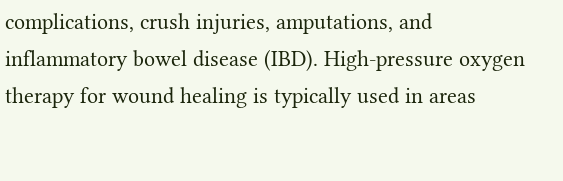complications, crush injuries, amputations, and inflammatory bowel disease (IBD). High-pressure oxygen therapy for wound healing is typically used in areas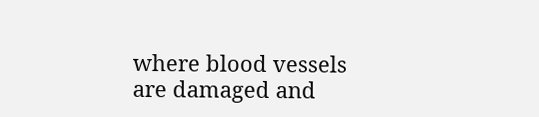where blood vessels are damaged and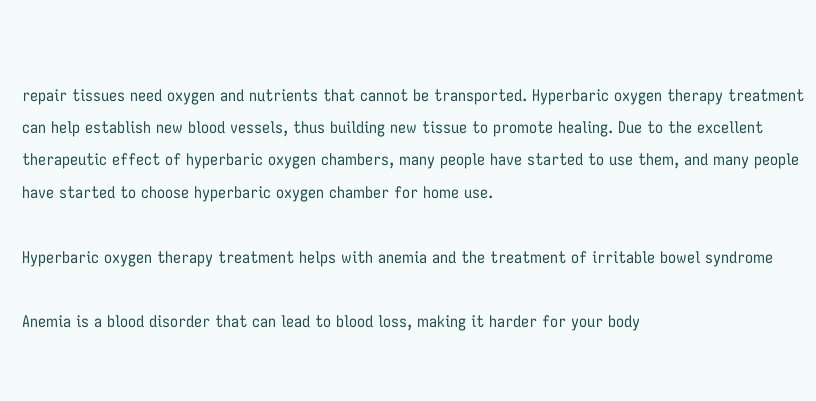repair tissues need oxygen and nutrients that cannot be transported. Hyperbaric oxygen therapy treatment can help establish new blood vessels, thus building new tissue to promote healing. Due to the excellent therapeutic effect of hyperbaric oxygen chambers, many people have started to use them, and many people have started to choose hyperbaric oxygen chamber for home use.

Hyperbaric oxygen therapy treatment helps with anemia and the treatment of irritable bowel syndrome

Anemia is a blood disorder that can lead to blood loss, making it harder for your body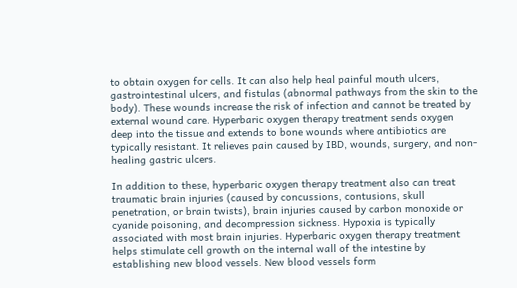to obtain oxygen for cells. It can also help heal painful mouth ulcers, gastrointestinal ulcers, and fistulas (abnormal pathways from the skin to the body). These wounds increase the risk of infection and cannot be treated by external wound care. Hyperbaric oxygen therapy treatment sends oxygen deep into the tissue and extends to bone wounds where antibiotics are typically resistant. It relieves pain caused by IBD, wounds, surgery, and non-healing gastric ulcers.

In addition to these, hyperbaric oxygen therapy treatment also can treat traumatic brain injuries (caused by concussions, contusions, skull penetration, or brain twists), brain injuries caused by carbon monoxide or cyanide poisoning, and decompression sickness. Hypoxia is typically associated with most brain injuries. Hyperbaric oxygen therapy treatment helps stimulate cell growth on the internal wall of the intestine by establishing new blood vessels. New blood vessels form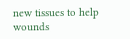new tissues to help wounds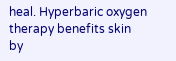heal. Hyperbaric oxygen therapy benefits skin by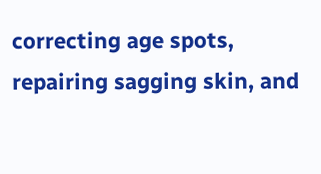correcting age spots, repairing sagging skin, and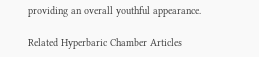providing an overall youthful appearance.

Related Hyperbaric Chamber Articles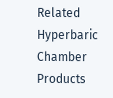Related Hyperbaric Chamber Products